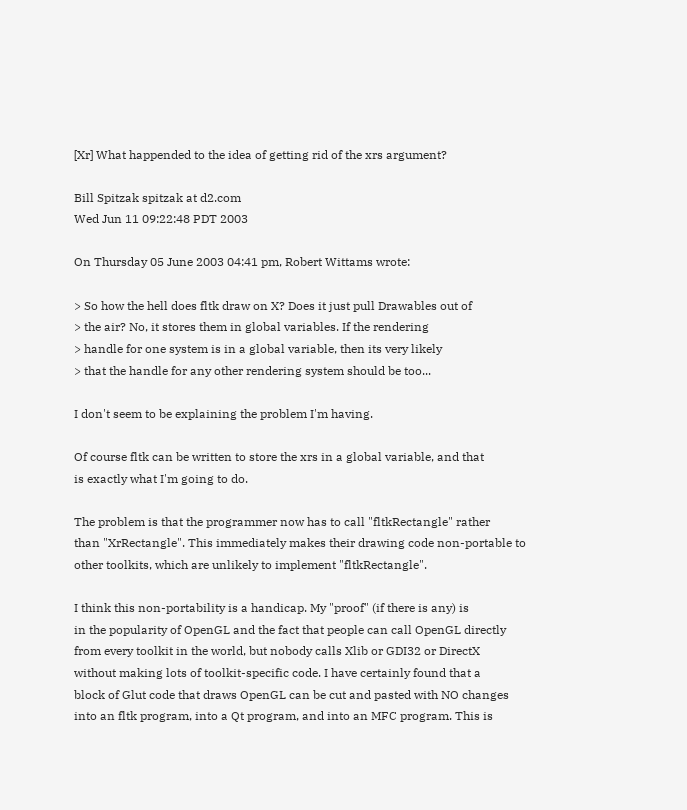[Xr] What happended to the idea of getting rid of the xrs argument?

Bill Spitzak spitzak at d2.com
Wed Jun 11 09:22:48 PDT 2003

On Thursday 05 June 2003 04:41 pm, Robert Wittams wrote:

> So how the hell does fltk draw on X? Does it just pull Drawables out of
> the air? No, it stores them in global variables. If the rendering
> handle for one system is in a global variable, then its very likely
> that the handle for any other rendering system should be too...

I don't seem to be explaining the problem I'm having.

Of course fltk can be written to store the xrs in a global variable, and that
is exactly what I'm going to do.

The problem is that the programmer now has to call "fltkRectangle" rather
than "XrRectangle". This immediately makes their drawing code non-portable to
other toolkits, which are unlikely to implement "fltkRectangle".

I think this non-portability is a handicap. My "proof" (if there is any) is
in the popularity of OpenGL and the fact that people can call OpenGL directly
from every toolkit in the world, but nobody calls Xlib or GDI32 or DirectX
without making lots of toolkit-specific code. I have certainly found that a
block of Glut code that draws OpenGL can be cut and pasted with NO changes
into an fltk program, into a Qt program, and into an MFC program. This is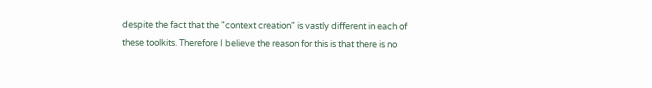despite the fact that the "context creation" is vastly different in each of
these toolkits. Therefore I believe the reason for this is that there is no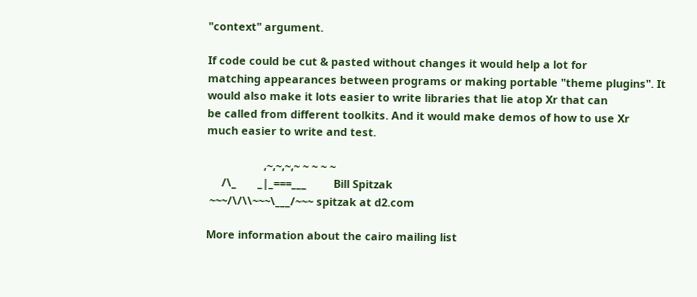"context" argument.

If code could be cut & pasted without changes it would help a lot for
matching appearances between programs or making portable "theme plugins". It
would also make it lots easier to write libraries that lie atop Xr that can
be called from different toolkits. And it would make demos of how to use Xr
much easier to write and test.

                   ,~,~,~,~ ~ ~ ~ ~
     /\_       _|_===___         Bill Spitzak
 ~~~/\/\\~~~\___/~~~ spitzak at d2.com

More information about the cairo mailing list